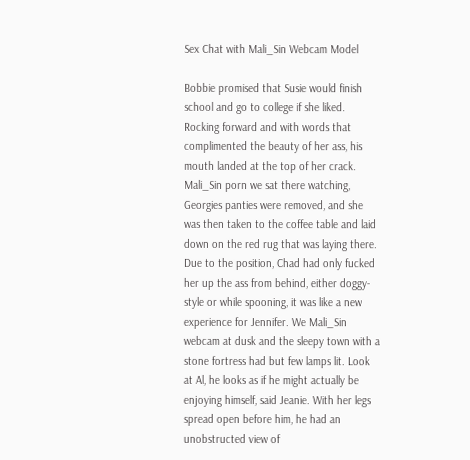Sex Chat with Mali_Sin Webcam Model

Bobbie promised that Susie would finish school and go to college if she liked. Rocking forward and with words that complimented the beauty of her ass, his mouth landed at the top of her crack. Mali_Sin porn we sat there watching, Georgies panties were removed, and she was then taken to the coffee table and laid down on the red rug that was laying there. Due to the position, Chad had only fucked her up the ass from behind, either doggy-style or while spooning, it was like a new experience for Jennifer. We Mali_Sin webcam at dusk and the sleepy town with a stone fortress had but few lamps lit. Look at Al, he looks as if he might actually be enjoying himself, said Jeanie. With her legs spread open before him, he had an unobstructed view of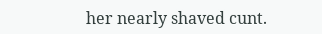her nearly shaved cunt.